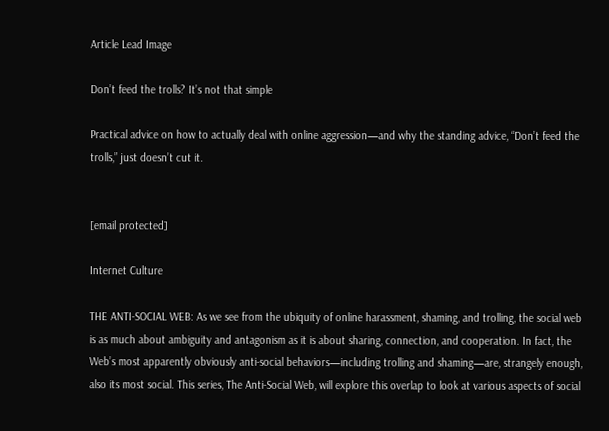Article Lead Image

Don’t feed the trolls? It’s not that simple

Practical advice on how to actually deal with online aggression—and why the standing advice, “Don’t feed the trolls,” just doesn’t cut it.


[email protected]

Internet Culture

THE ANTI-SOCIAL WEB: As we see from the ubiquity of online harassment, shaming, and trolling, the social web is as much about ambiguity and antagonism as it is about sharing, connection, and cooperation. In fact, the Web’s most apparently obviously anti-social behaviors—including trolling and shaming—are, strangely enough, also its most social. This series, The Anti-Social Web, will explore this overlap to look at various aspects of social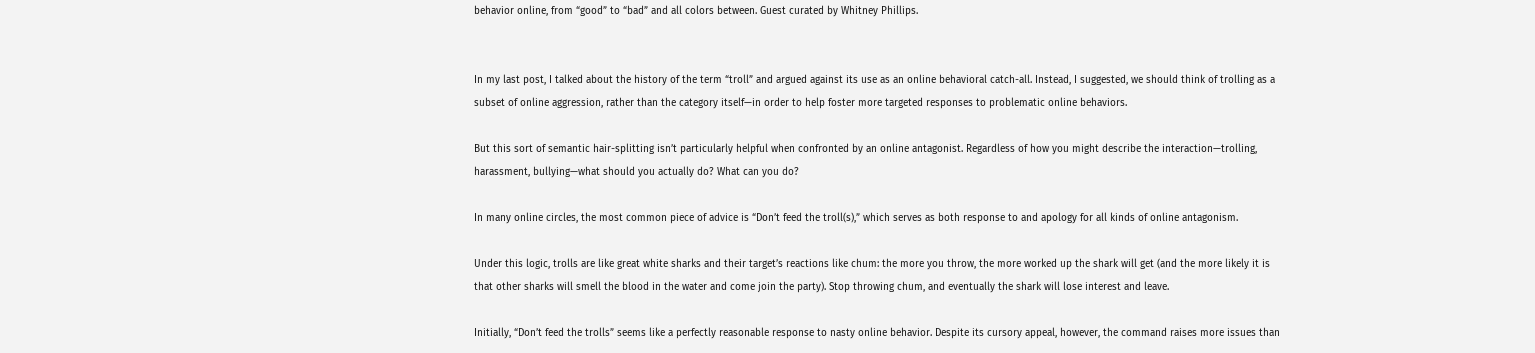behavior online, from “good” to “bad” and all colors between. Guest curated by Whitney Phillips.


In my last post, I talked about the history of the term “troll” and argued against its use as an online behavioral catch-all. Instead, I suggested, we should think of trolling as a subset of online aggression, rather than the category itself—in order to help foster more targeted responses to problematic online behaviors.

But this sort of semantic hair-splitting isn’t particularly helpful when confronted by an online antagonist. Regardless of how you might describe the interaction—trolling, harassment, bullying—what should you actually do? What can you do?

In many online circles, the most common piece of advice is “Don’t feed the troll(s),” which serves as both response to and apology for all kinds of online antagonism.

Under this logic, trolls are like great white sharks and their target’s reactions like chum: the more you throw, the more worked up the shark will get (and the more likely it is that other sharks will smell the blood in the water and come join the party). Stop throwing chum, and eventually the shark will lose interest and leave.

Initially, “Don’t feed the trolls” seems like a perfectly reasonable response to nasty online behavior. Despite its cursory appeal, however, the command raises more issues than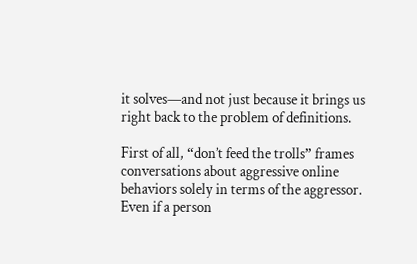it solves—and not just because it brings us right back to the problem of definitions.

First of all, “don’t feed the trolls” frames conversations about aggressive online behaviors solely in terms of the aggressor. Even if a person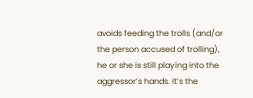avoids feeding the trolls (and/or the person accused of trolling), he or she is still playing into the aggressor’s hands. It’s the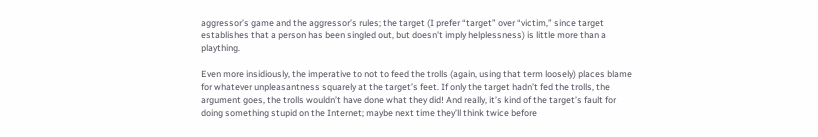aggressor’s game and the aggressor’s rules; the target (I prefer “target” over “victim,” since target establishes that a person has been singled out, but doesn’t imply helplessness) is little more than a plaything.

Even more insidiously, the imperative to not to feed the trolls (again, using that term loosely) places blame for whatever unpleasantness squarely at the target’s feet. If only the target hadn’t fed the trolls, the argument goes, the trolls wouldn’t have done what they did! And really, it’s kind of the target’s fault for doing something stupid on the Internet; maybe next time they’ll think twice before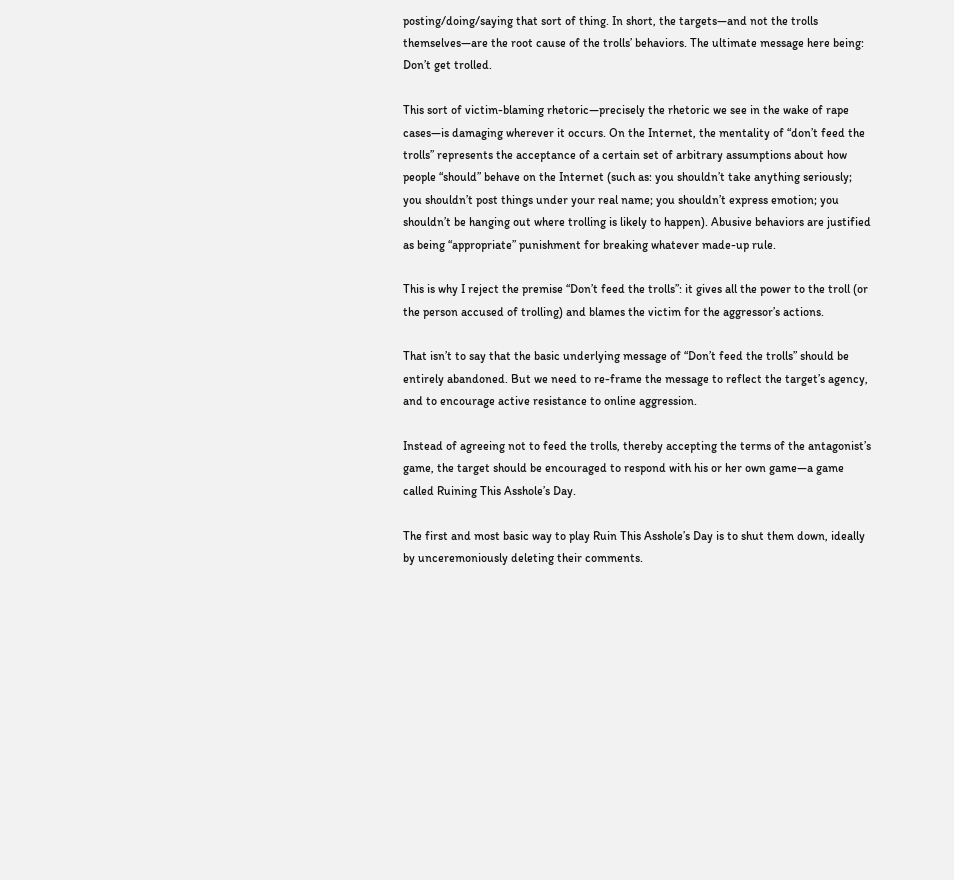posting/doing/saying that sort of thing. In short, the targets—and not the trolls themselves—are the root cause of the trolls’ behaviors. The ultimate message here being: Don’t get trolled.

This sort of victim-blaming rhetoric—precisely the rhetoric we see in the wake of rape cases—is damaging wherever it occurs. On the Internet, the mentality of “don’t feed the trolls” represents the acceptance of a certain set of arbitrary assumptions about how people “should” behave on the Internet (such as: you shouldn’t take anything seriously; you shouldn’t post things under your real name; you shouldn’t express emotion; you shouldn’t be hanging out where trolling is likely to happen). Abusive behaviors are justified as being “appropriate” punishment for breaking whatever made-up rule.

This is why I reject the premise “Don’t feed the trolls”: it gives all the power to the troll (or the person accused of trolling) and blames the victim for the aggressor’s actions.

That isn’t to say that the basic underlying message of “Don’t feed the trolls” should be entirely abandoned. But we need to re-frame the message to reflect the target’s agency, and to encourage active resistance to online aggression.

Instead of agreeing not to feed the trolls, thereby accepting the terms of the antagonist’s game, the target should be encouraged to respond with his or her own game—a game called Ruining This Asshole’s Day.

The first and most basic way to play Ruin This Asshole’s Day is to shut them down, ideally by unceremoniously deleting their comments.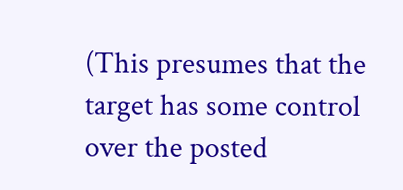(This presumes that the target has some control over the posted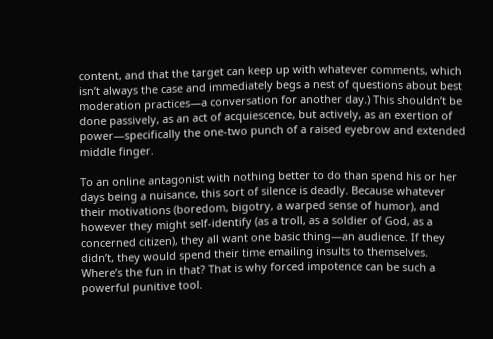content, and that the target can keep up with whatever comments, which isn’t always the case and immediately begs a nest of questions about best moderation practices—a conversation for another day.) This shouldn’t be done passively, as an act of acquiescence, but actively, as an exertion of power—specifically the one-two punch of a raised eyebrow and extended middle finger.

To an online antagonist with nothing better to do than spend his or her days being a nuisance, this sort of silence is deadly. Because whatever their motivations (boredom, bigotry, a warped sense of humor), and however they might self-identify (as a troll, as a soldier of God, as a concerned citizen), they all want one basic thing—an audience. If they didn’t, they would spend their time emailing insults to themselves. Where’s the fun in that? That is why forced impotence can be such a powerful punitive tool.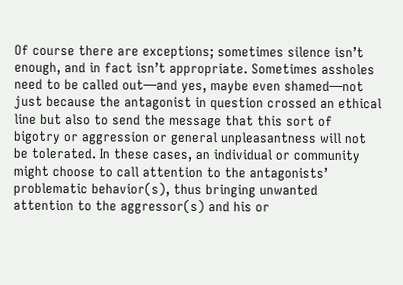Of course there are exceptions; sometimes silence isn’t enough, and in fact isn’t appropriate. Sometimes assholes need to be called out—and yes, maybe even shamed—not just because the antagonist in question crossed an ethical line but also to send the message that this sort of bigotry or aggression or general unpleasantness will not be tolerated. In these cases, an individual or community might choose to call attention to the antagonists’ problematic behavior(s), thus bringing unwanted attention to the aggressor(s) and his or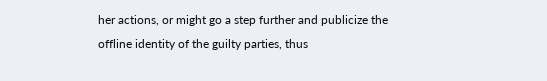her actions, or might go a step further and publicize the offline identity of the guilty parties, thus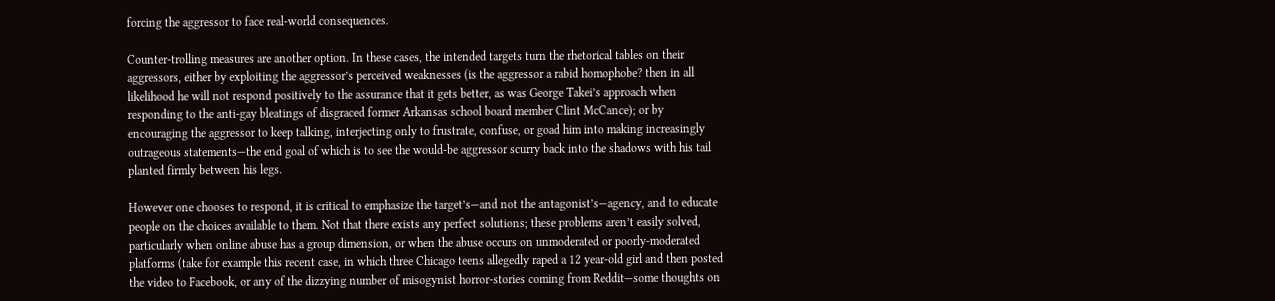forcing the aggressor to face real-world consequences.

Counter-trolling measures are another option. In these cases, the intended targets turn the rhetorical tables on their aggressors, either by exploiting the aggressor’s perceived weaknesses (is the aggressor a rabid homophobe? then in all likelihood he will not respond positively to the assurance that it gets better, as was George Takei’s approach when responding to the anti-gay bleatings of disgraced former Arkansas school board member Clint McCance); or by encouraging the aggressor to keep talking, interjecting only to frustrate, confuse, or goad him into making increasingly outrageous statements—the end goal of which is to see the would-be aggressor scurry back into the shadows with his tail planted firmly between his legs.

However one chooses to respond, it is critical to emphasize the target’s—and not the antagonist’s—agency, and to educate people on the choices available to them. Not that there exists any perfect solutions; these problems aren’t easily solved, particularly when online abuse has a group dimension, or when the abuse occurs on unmoderated or poorly-moderated platforms (take for example this recent case, in which three Chicago teens allegedly raped a 12 year-old girl and then posted the video to Facebook, or any of the dizzying number of misogynist horror-stories coming from Reddit—some thoughts on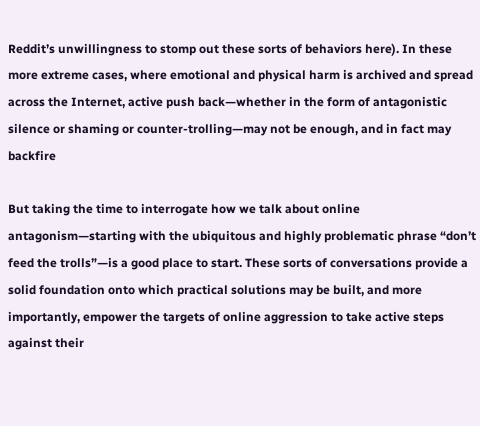Reddit’s unwillingness to stomp out these sorts of behaviors here). In these more extreme cases, where emotional and physical harm is archived and spread across the Internet, active push back—whether in the form of antagonistic silence or shaming or counter-trolling—may not be enough, and in fact may backfire

But taking the time to interrogate how we talk about online antagonism—starting with the ubiquitous and highly problematic phrase “don’t feed the trolls”—is a good place to start. These sorts of conversations provide a solid foundation onto which practical solutions may be built, and more importantly, empower the targets of online aggression to take active steps against their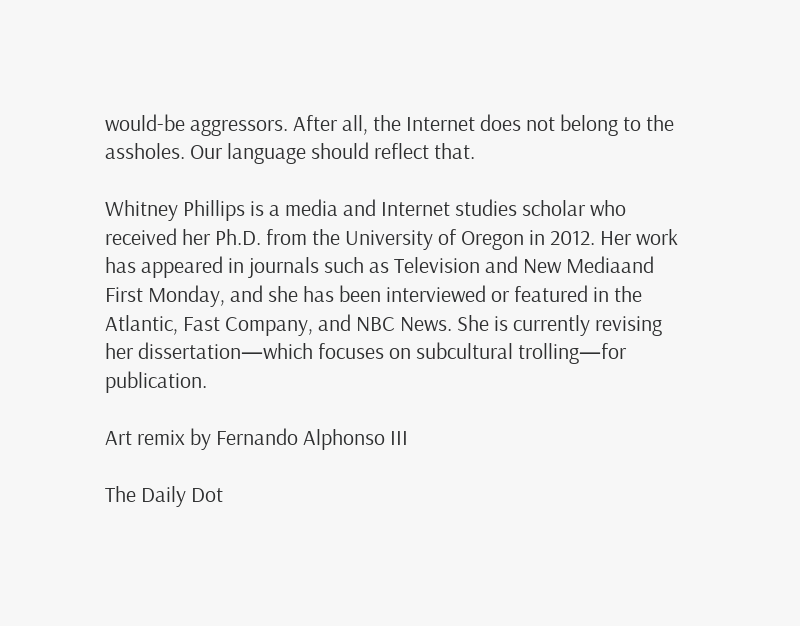would-be aggressors. After all, the Internet does not belong to the assholes. Our language should reflect that.

Whitney Phillips is a media and Internet studies scholar who received her Ph.D. from the University of Oregon in 2012. Her work has appeared in journals such as Television and New Mediaand First Monday, and she has been interviewed or featured in the Atlantic, Fast Company, and NBC News. She is currently revising her dissertation—which focuses on subcultural trolling—for publication.

Art remix by Fernando Alphonso III

The Daily Dot